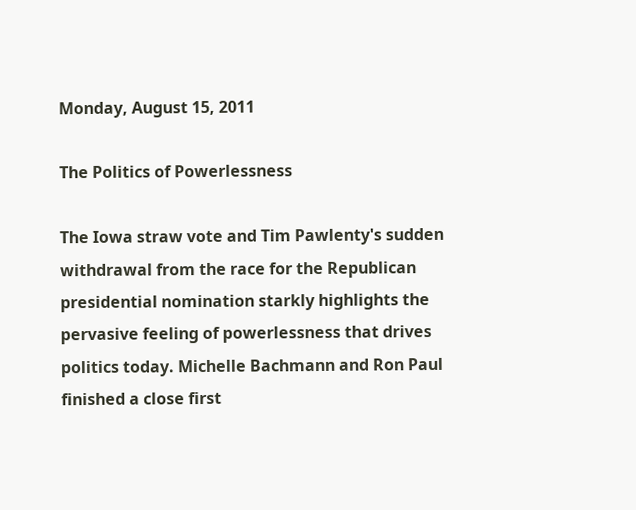Monday, August 15, 2011

The Politics of Powerlessness

The Iowa straw vote and Tim Pawlenty's sudden withdrawal from the race for the Republican presidential nomination starkly highlights the pervasive feeling of powerlessness that drives politics today. Michelle Bachmann and Ron Paul finished a close first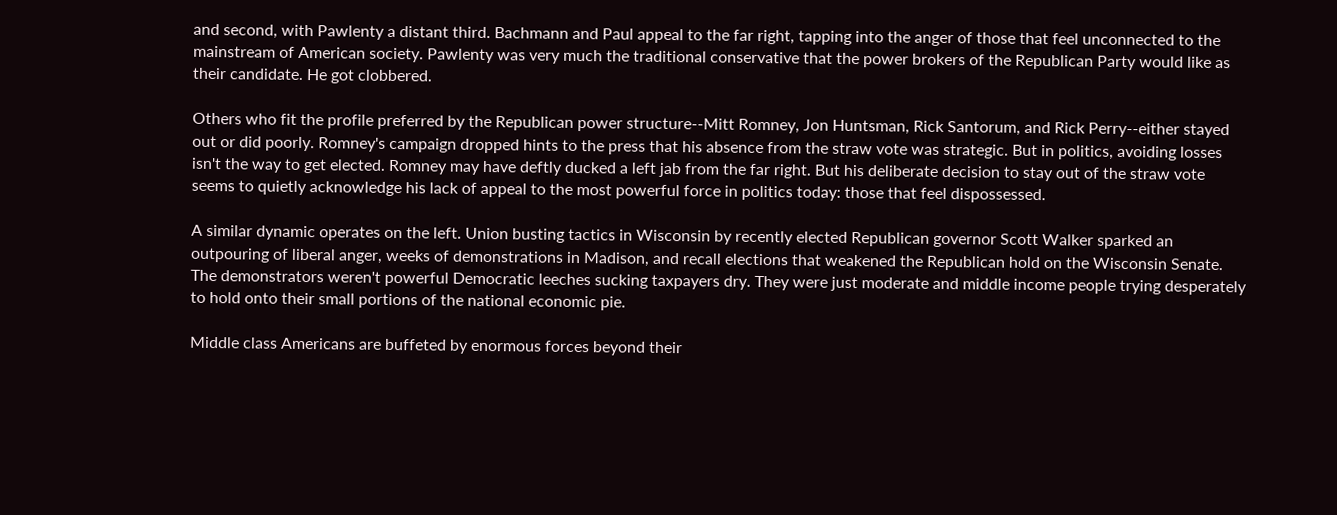and second, with Pawlenty a distant third. Bachmann and Paul appeal to the far right, tapping into the anger of those that feel unconnected to the mainstream of American society. Pawlenty was very much the traditional conservative that the power brokers of the Republican Party would like as their candidate. He got clobbered.

Others who fit the profile preferred by the Republican power structure--Mitt Romney, Jon Huntsman, Rick Santorum, and Rick Perry--either stayed out or did poorly. Romney's campaign dropped hints to the press that his absence from the straw vote was strategic. But in politics, avoiding losses isn't the way to get elected. Romney may have deftly ducked a left jab from the far right. But his deliberate decision to stay out of the straw vote seems to quietly acknowledge his lack of appeal to the most powerful force in politics today: those that feel dispossessed.

A similar dynamic operates on the left. Union busting tactics in Wisconsin by recently elected Republican governor Scott Walker sparked an outpouring of liberal anger, weeks of demonstrations in Madison, and recall elections that weakened the Republican hold on the Wisconsin Senate. The demonstrators weren't powerful Democratic leeches sucking taxpayers dry. They were just moderate and middle income people trying desperately to hold onto their small portions of the national economic pie.

Middle class Americans are buffeted by enormous forces beyond their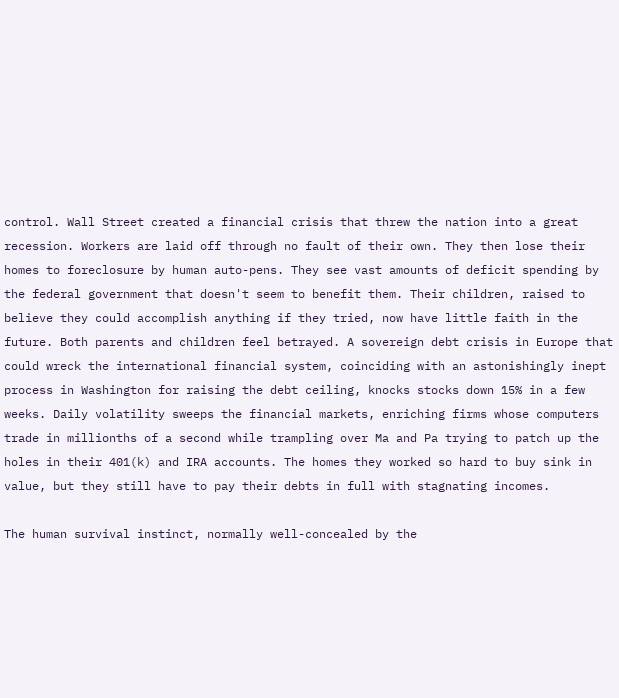control. Wall Street created a financial crisis that threw the nation into a great recession. Workers are laid off through no fault of their own. They then lose their homes to foreclosure by human auto-pens. They see vast amounts of deficit spending by the federal government that doesn't seem to benefit them. Their children, raised to believe they could accomplish anything if they tried, now have little faith in the future. Both parents and children feel betrayed. A sovereign debt crisis in Europe that could wreck the international financial system, coinciding with an astonishingly inept process in Washington for raising the debt ceiling, knocks stocks down 15% in a few weeks. Daily volatility sweeps the financial markets, enriching firms whose computers trade in millionths of a second while trampling over Ma and Pa trying to patch up the holes in their 401(k) and IRA accounts. The homes they worked so hard to buy sink in value, but they still have to pay their debts in full with stagnating incomes.

The human survival instinct, normally well-concealed by the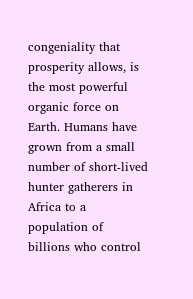congeniality that prosperity allows, is the most powerful organic force on Earth. Humans have grown from a small number of short-lived hunter gatherers in Africa to a population of billions who control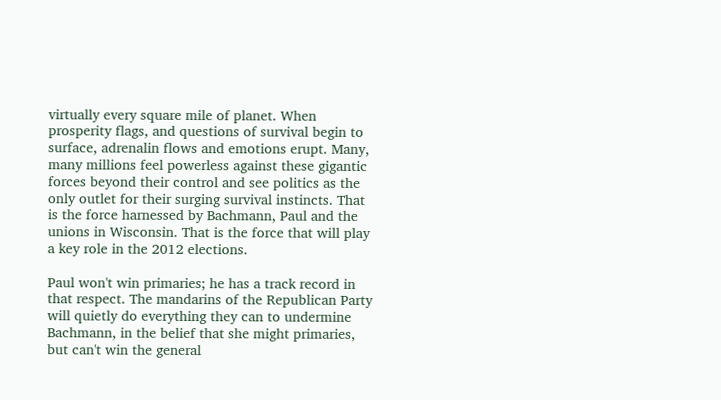virtually every square mile of planet. When prosperity flags, and questions of survival begin to surface, adrenalin flows and emotions erupt. Many, many millions feel powerless against these gigantic forces beyond their control and see politics as the only outlet for their surging survival instincts. That is the force harnessed by Bachmann, Paul and the unions in Wisconsin. That is the force that will play a key role in the 2012 elections.

Paul won't win primaries; he has a track record in that respect. The mandarins of the Republican Party will quietly do everything they can to undermine Bachmann, in the belief that she might primaries, but can't win the general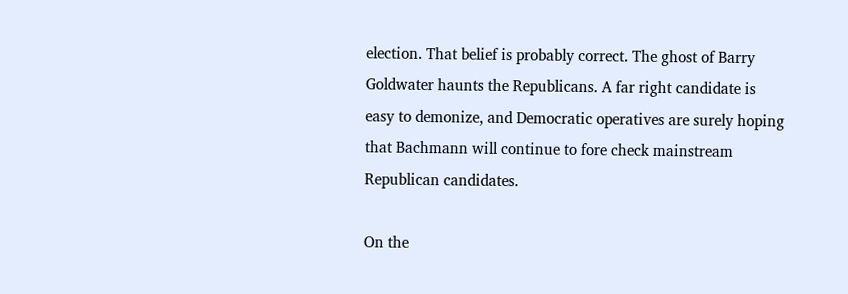election. That belief is probably correct. The ghost of Barry Goldwater haunts the Republicans. A far right candidate is easy to demonize, and Democratic operatives are surely hoping that Bachmann will continue to fore check mainstream Republican candidates.

On the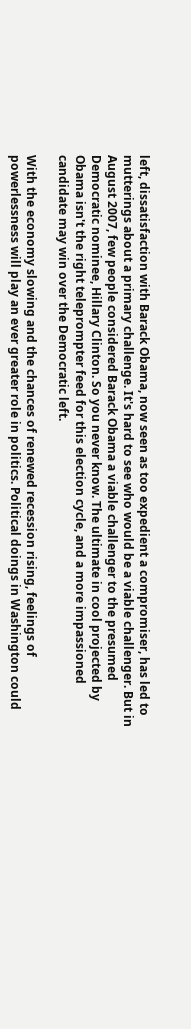left, dissatisfaction with Barack Obama, now seen as too expedient a compromiser, has led to mutterings about a primary challenge. It's hard to see who would be a viable challenger. But in August 2007, few people considered Barack Obama a viable challenger to the presumed Democratic nominee, Hillary Clinton. So you never know. The ultimate in cool projected by Obama isn't the right teleprompter feed for this election cycle, and a more impassioned candidate may win over the Democratic left.

With the economy slowing and the chances of renewed recession rising, feelings of powerlessness will play an ever greater role in politics. Political doings in Washington could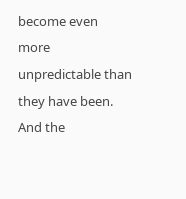become even more unpredictable than they have been. And the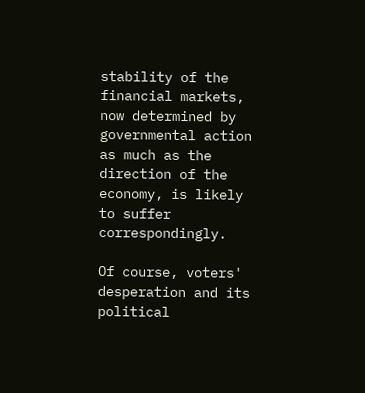stability of the financial markets, now determined by governmental action as much as the direction of the economy, is likely to suffer correspondingly.

Of course, voters' desperation and its political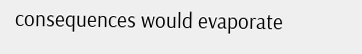consequences would evaporate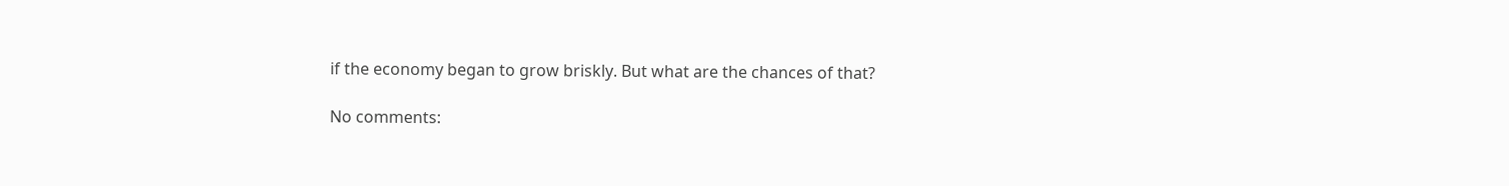if the economy began to grow briskly. But what are the chances of that?

No comments: